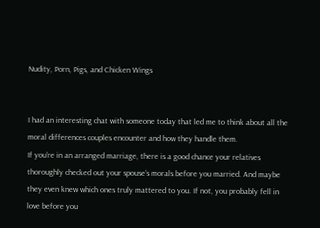Nudity, Porn, Pigs, and Chicken Wings


I had an interesting chat with someone today that led me to think about all the moral differences couples encounter and how they handle them.
If you’re in an arranged marriage, there is a good chance your relatives thoroughly checked out your spouse’s morals before you married. And maybe they even knew which ones truly mattered to you. If not, you probably fell in love before you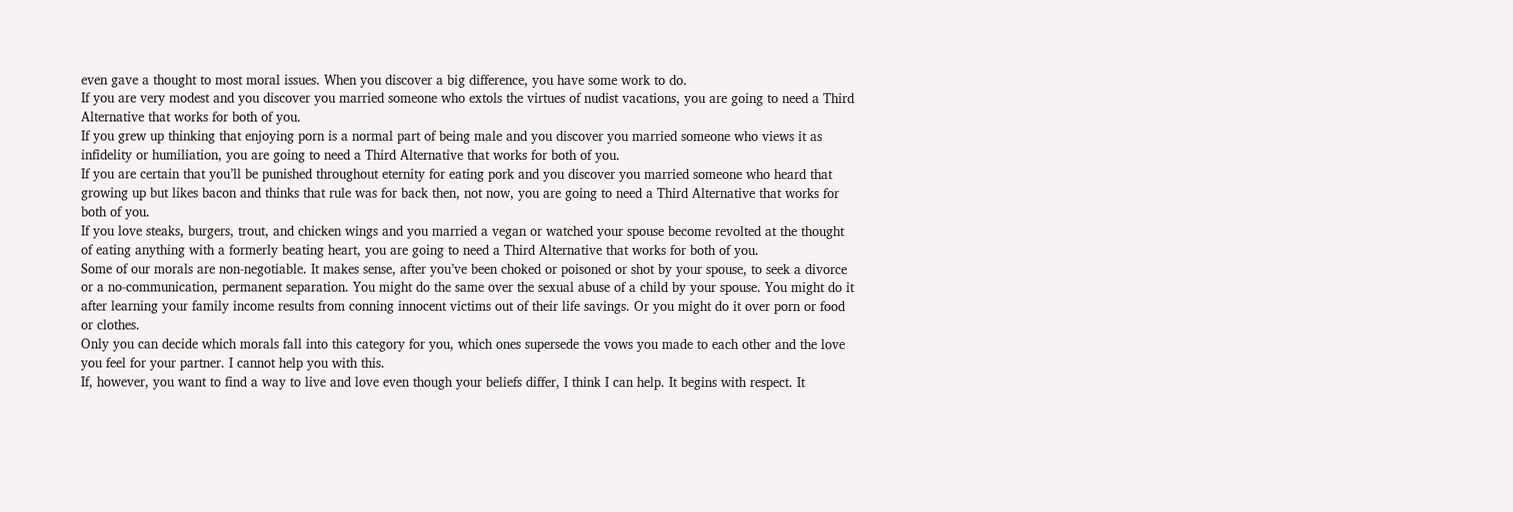even gave a thought to most moral issues. When you discover a big difference, you have some work to do.
If you are very modest and you discover you married someone who extols the virtues of nudist vacations, you are going to need a Third Alternative that works for both of you.
If you grew up thinking that enjoying porn is a normal part of being male and you discover you married someone who views it as infidelity or humiliation, you are going to need a Third Alternative that works for both of you.
If you are certain that you’ll be punished throughout eternity for eating pork and you discover you married someone who heard that growing up but likes bacon and thinks that rule was for back then, not now, you are going to need a Third Alternative that works for both of you.
If you love steaks, burgers, trout, and chicken wings and you married a vegan or watched your spouse become revolted at the thought of eating anything with a formerly beating heart, you are going to need a Third Alternative that works for both of you.
Some of our morals are non-negotiable. It makes sense, after you’ve been choked or poisoned or shot by your spouse, to seek a divorce or a no-communication, permanent separation. You might do the same over the sexual abuse of a child by your spouse. You might do it after learning your family income results from conning innocent victims out of their life savings. Or you might do it over porn or food or clothes.
Only you can decide which morals fall into this category for you, which ones supersede the vows you made to each other and the love you feel for your partner. I cannot help you with this.
If, however, you want to find a way to live and love even though your beliefs differ, I think I can help. It begins with respect. It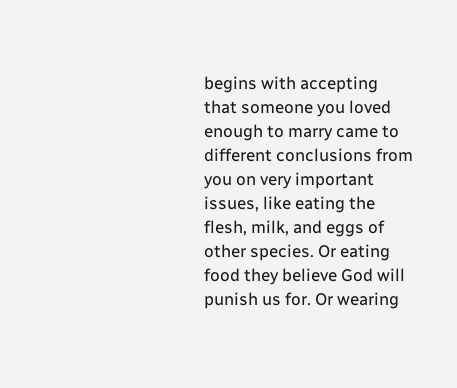begins with accepting that someone you loved enough to marry came to different conclusions from you on very important issues, like eating the flesh, milk, and eggs of other species. Or eating food they believe God will punish us for. Or wearing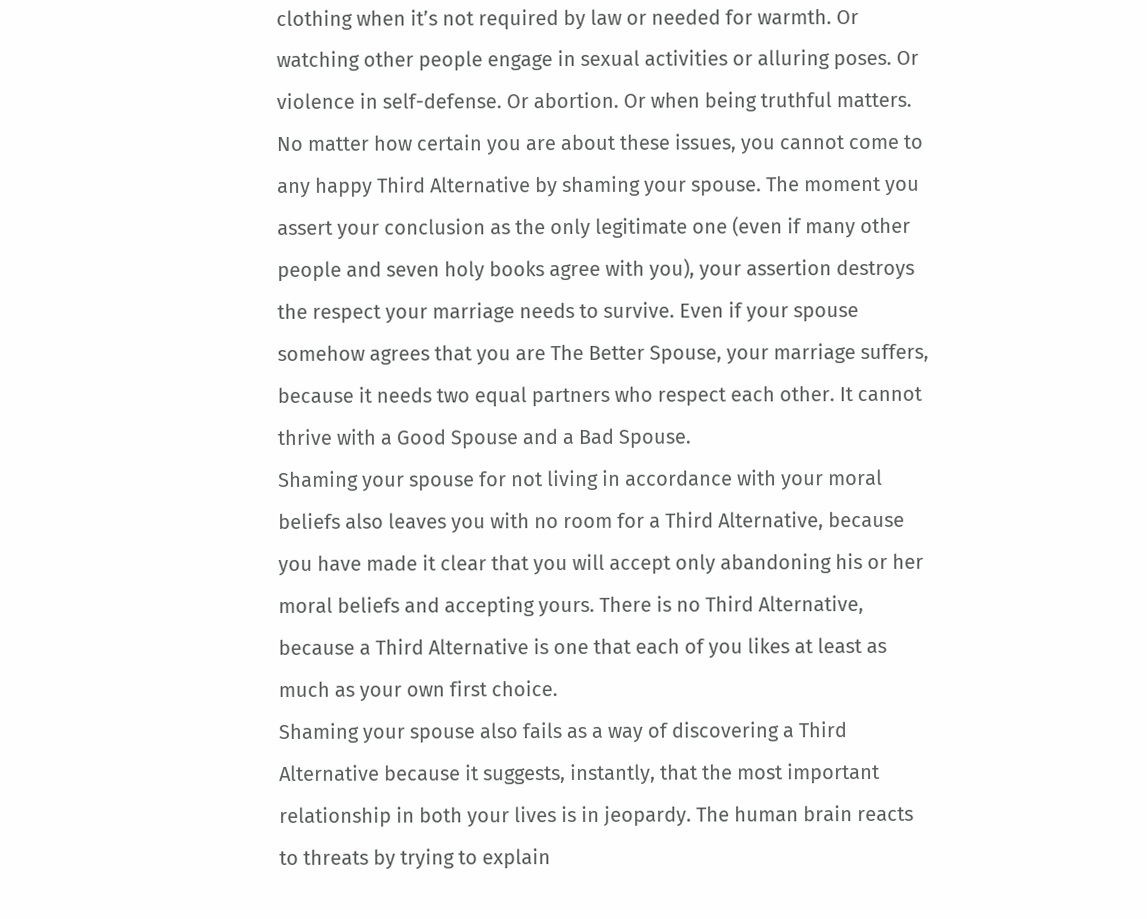clothing when it’s not required by law or needed for warmth. Or watching other people engage in sexual activities or alluring poses. Or violence in self-defense. Or abortion. Or when being truthful matters.
No matter how certain you are about these issues, you cannot come to any happy Third Alternative by shaming your spouse. The moment you assert your conclusion as the only legitimate one (even if many other people and seven holy books agree with you), your assertion destroys the respect your marriage needs to survive. Even if your spouse somehow agrees that you are The Better Spouse, your marriage suffers, because it needs two equal partners who respect each other. It cannot thrive with a Good Spouse and a Bad Spouse.
Shaming your spouse for not living in accordance with your moral beliefs also leaves you with no room for a Third Alternative, because you have made it clear that you will accept only abandoning his or her moral beliefs and accepting yours. There is no Third Alternative, because a Third Alternative is one that each of you likes at least as much as your own first choice.
Shaming your spouse also fails as a way of discovering a Third Alternative because it suggests, instantly, that the most important relationship in both your lives is in jeopardy. The human brain reacts to threats by trying to explain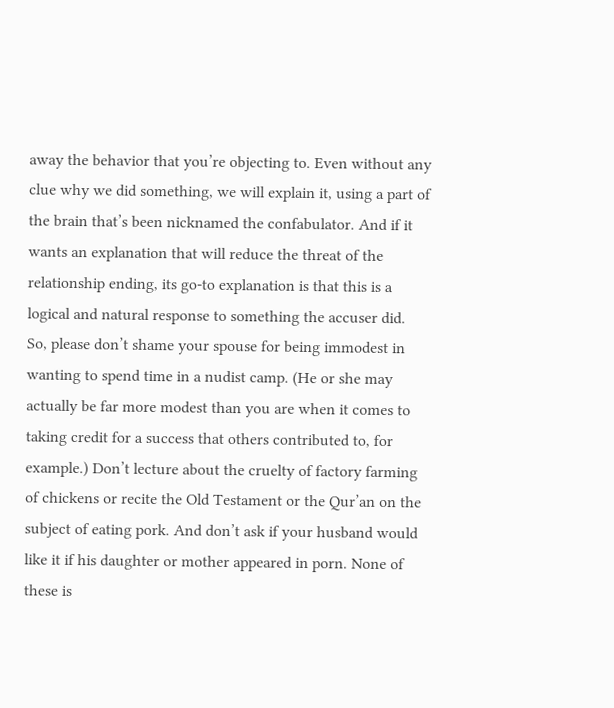away the behavior that you’re objecting to. Even without any clue why we did something, we will explain it, using a part of the brain that’s been nicknamed the confabulator. And if it wants an explanation that will reduce the threat of the relationship ending, its go-to explanation is that this is a logical and natural response to something the accuser did.
So, please don’t shame your spouse for being immodest in wanting to spend time in a nudist camp. (He or she may actually be far more modest than you are when it comes to taking credit for a success that others contributed to, for example.) Don’t lecture about the cruelty of factory farming of chickens or recite the Old Testament or the Qur’an on the subject of eating pork. And don’t ask if your husband would like it if his daughter or mother appeared in porn. None of these is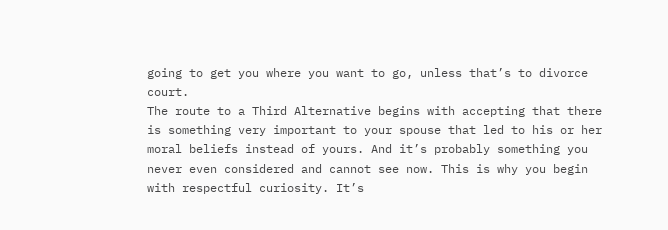going to get you where you want to go, unless that’s to divorce court.
The route to a Third Alternative begins with accepting that there is something very important to your spouse that led to his or her moral beliefs instead of yours. And it’s probably something you never even considered and cannot see now. This is why you begin with respectful curiosity. It’s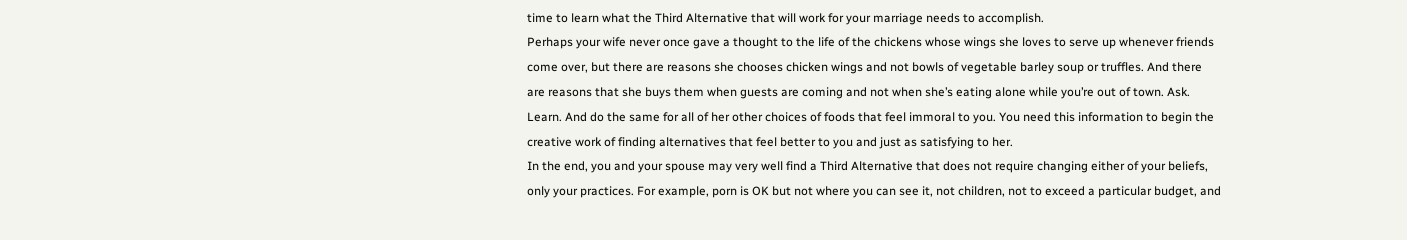time to learn what the Third Alternative that will work for your marriage needs to accomplish.
Perhaps your wife never once gave a thought to the life of the chickens whose wings she loves to serve up whenever friends come over, but there are reasons she chooses chicken wings and not bowls of vegetable barley soup or truffles. And there are reasons that she buys them when guests are coming and not when she’s eating alone while you’re out of town. Ask. Learn. And do the same for all of her other choices of foods that feel immoral to you. You need this information to begin the creative work of finding alternatives that feel better to you and just as satisfying to her.
In the end, you and your spouse may very well find a Third Alternative that does not require changing either of your beliefs, only your practices. For example, porn is OK but not where you can see it, not children, not to exceed a particular budget, and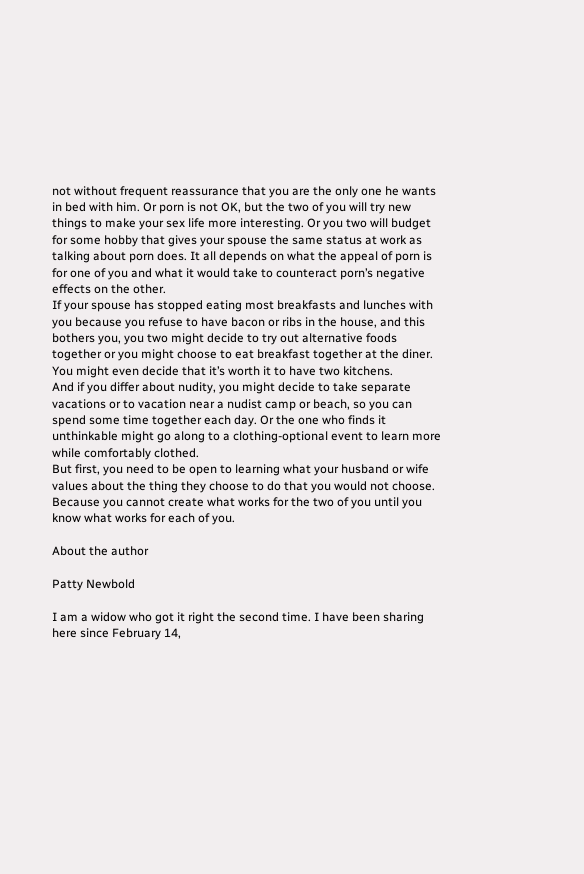not without frequent reassurance that you are the only one he wants in bed with him. Or porn is not OK, but the two of you will try new things to make your sex life more interesting. Or you two will budget for some hobby that gives your spouse the same status at work as talking about porn does. It all depends on what the appeal of porn is for one of you and what it would take to counteract porn’s negative effects on the other.
If your spouse has stopped eating most breakfasts and lunches with you because you refuse to have bacon or ribs in the house, and this bothers you, you two might decide to try out alternative foods together or you might choose to eat breakfast together at the diner. You might even decide that it’s worth it to have two kitchens.
And if you differ about nudity, you might decide to take separate vacations or to vacation near a nudist camp or beach, so you can spend some time together each day. Or the one who finds it unthinkable might go along to a clothing-optional event to learn more while comfortably clothed.
But first, you need to be open to learning what your husband or wife values about the thing they choose to do that you would not choose. Because you cannot create what works for the two of you until you know what works for each of you.

About the author

Patty Newbold

I am a widow who got it right the second time. I have been sharing here since February 14,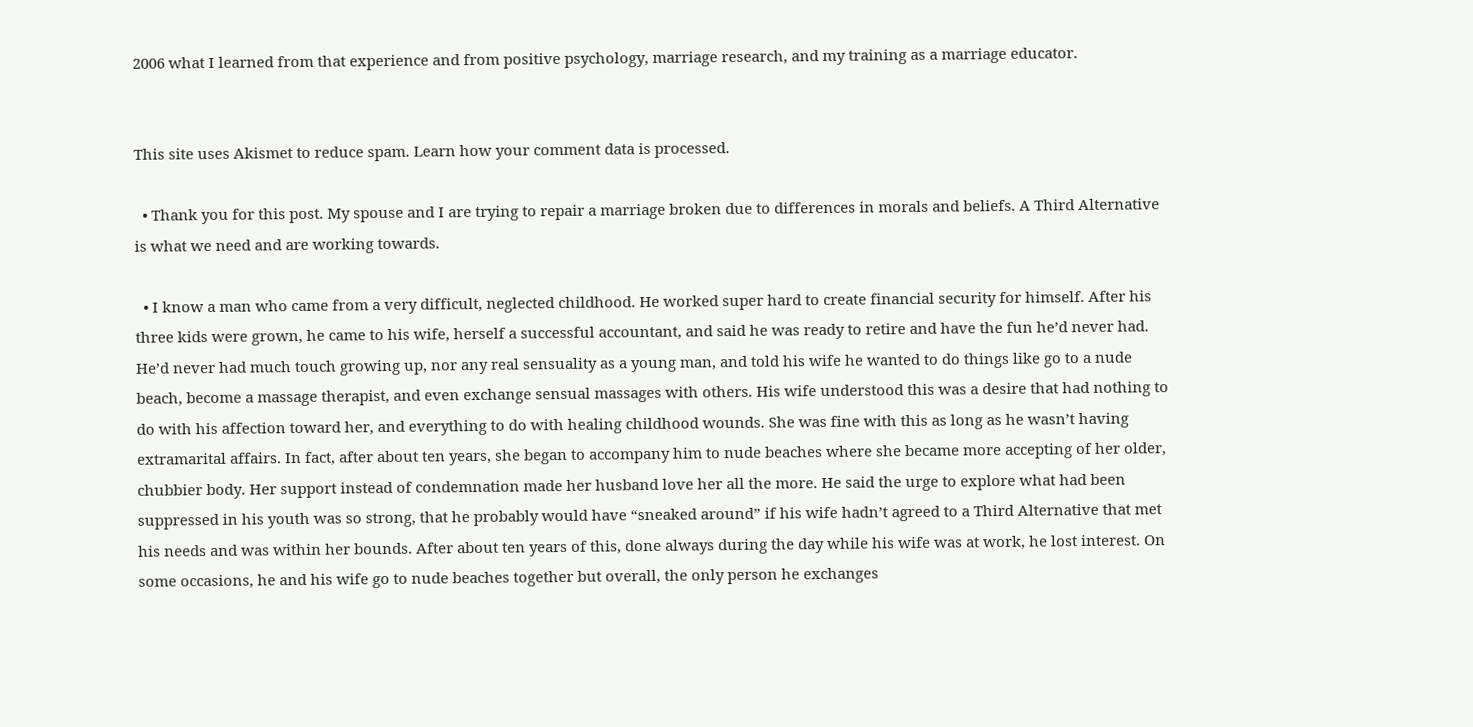2006 what I learned from that experience and from positive psychology, marriage research, and my training as a marriage educator.


This site uses Akismet to reduce spam. Learn how your comment data is processed.

  • Thank you for this post. My spouse and I are trying to repair a marriage broken due to differences in morals and beliefs. A Third Alternative is what we need and are working towards.

  • I know a man who came from a very difficult, neglected childhood. He worked super hard to create financial security for himself. After his three kids were grown, he came to his wife, herself a successful accountant, and said he was ready to retire and have the fun he’d never had. He’d never had much touch growing up, nor any real sensuality as a young man, and told his wife he wanted to do things like go to a nude beach, become a massage therapist, and even exchange sensual massages with others. His wife understood this was a desire that had nothing to do with his affection toward her, and everything to do with healing childhood wounds. She was fine with this as long as he wasn’t having extramarital affairs. In fact, after about ten years, she began to accompany him to nude beaches where she became more accepting of her older, chubbier body. Her support instead of condemnation made her husband love her all the more. He said the urge to explore what had been suppressed in his youth was so strong, that he probably would have “sneaked around” if his wife hadn’t agreed to a Third Alternative that met his needs and was within her bounds. After about ten years of this, done always during the day while his wife was at work, he lost interest. On some occasions, he and his wife go to nude beaches together but overall, the only person he exchanges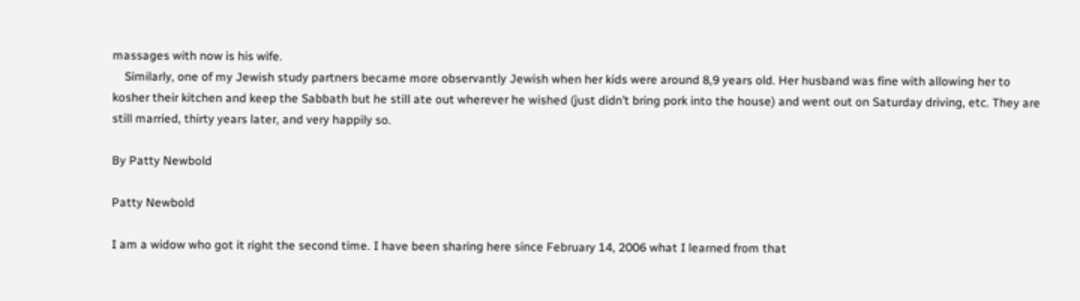massages with now is his wife.
    Similarly, one of my Jewish study partners became more observantly Jewish when her kids were around 8,9 years old. Her husband was fine with allowing her to kosher their kitchen and keep the Sabbath but he still ate out wherever he wished (just didn’t bring pork into the house) and went out on Saturday driving, etc. They are still married, thirty years later, and very happily so.

By Patty Newbold

Patty Newbold

I am a widow who got it right the second time. I have been sharing here since February 14, 2006 what I learned from that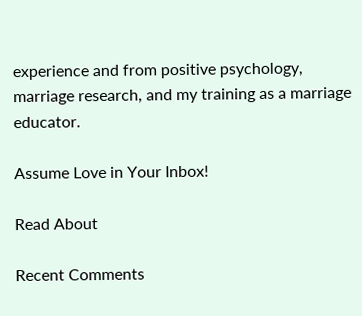experience and from positive psychology, marriage research, and my training as a marriage educator.

Assume Love in Your Inbox!

Read About

Recent Comments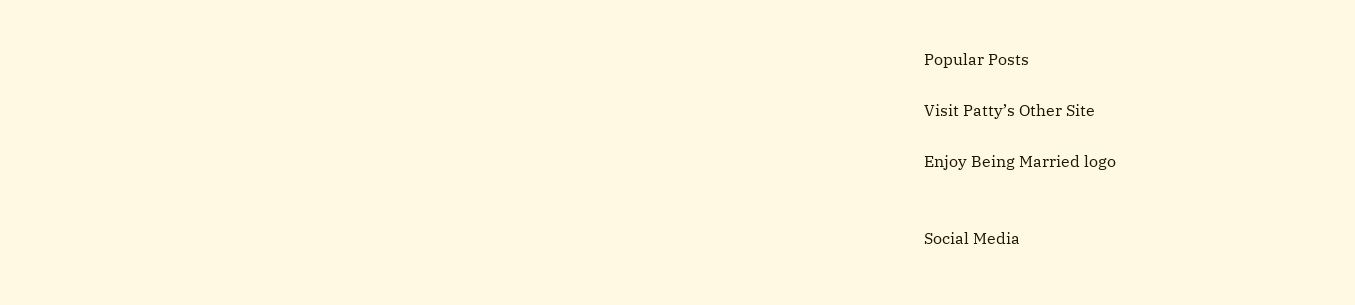Popular Posts

Visit Patty’s Other Site

Enjoy Being Married logo


Social Media